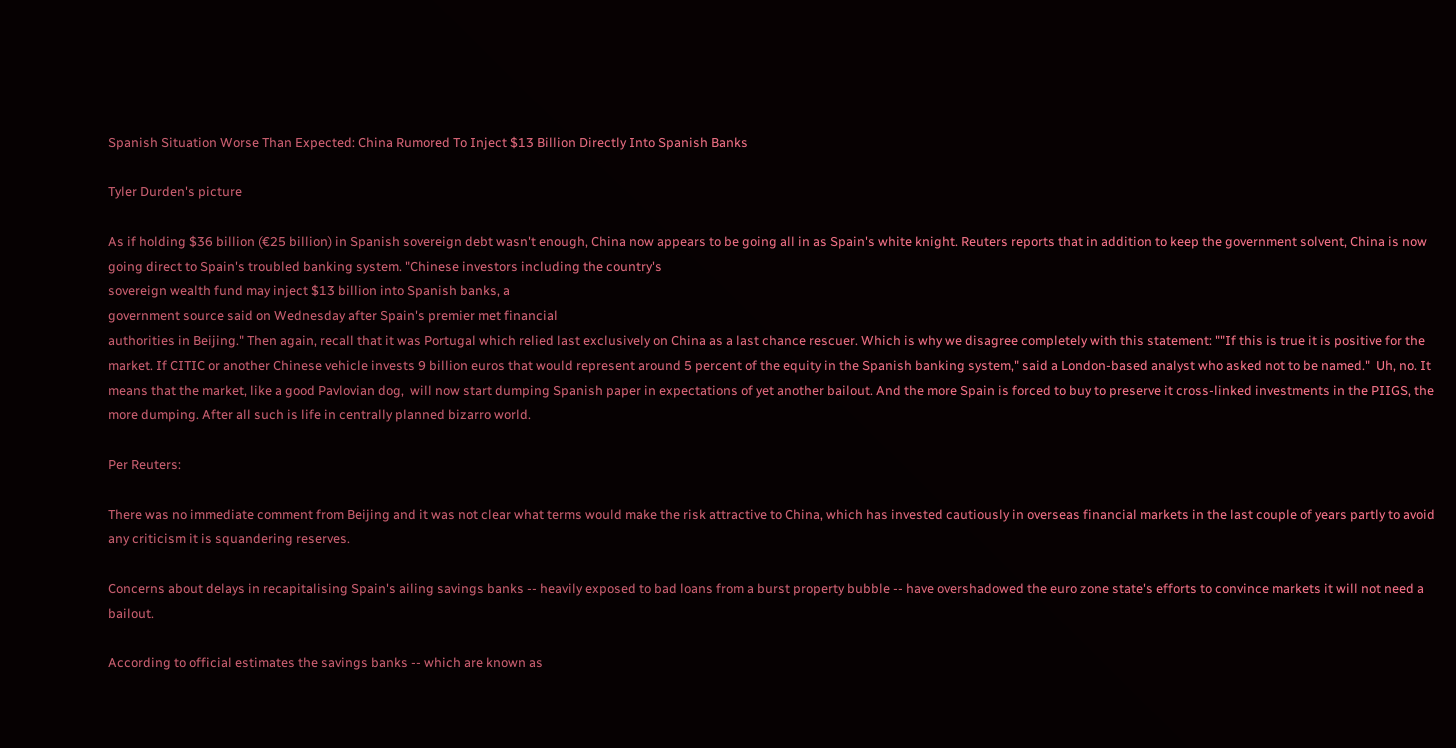Spanish Situation Worse Than Expected: China Rumored To Inject $13 Billion Directly Into Spanish Banks

Tyler Durden's picture

As if holding $36 billion (€25 billion) in Spanish sovereign debt wasn't enough, China now appears to be going all in as Spain's white knight. Reuters reports that in addition to keep the government solvent, China is now going direct to Spain's troubled banking system. "Chinese investors including the country's
sovereign wealth fund may inject $13 billion into Spanish banks, a
government source said on Wednesday after Spain's premier met financial
authorities in Beijing." Then again, recall that it was Portugal which relied last exclusively on China as a last chance rescuer. Which is why we disagree completely with this statement: ""If this is true it is positive for the market. If CITIC or another Chinese vehicle invests 9 billion euros that would represent around 5 percent of the equity in the Spanish banking system," said a London-based analyst who asked not to be named."  Uh, no. It means that the market, like a good Pavlovian dog,  will now start dumping Spanish paper in expectations of yet another bailout. And the more Spain is forced to buy to preserve it cross-linked investments in the PIIGS, the more dumping. After all such is life in centrally planned bizarro world.

Per Reuters:

There was no immediate comment from Beijing and it was not clear what terms would make the risk attractive to China, which has invested cautiously in overseas financial markets in the last couple of years partly to avoid any criticism it is squandering reserves.

Concerns about delays in recapitalising Spain's ailing savings banks -- heavily exposed to bad loans from a burst property bubble -- have overshadowed the euro zone state's efforts to convince markets it will not need a bailout.

According to official estimates the savings banks -- which are known as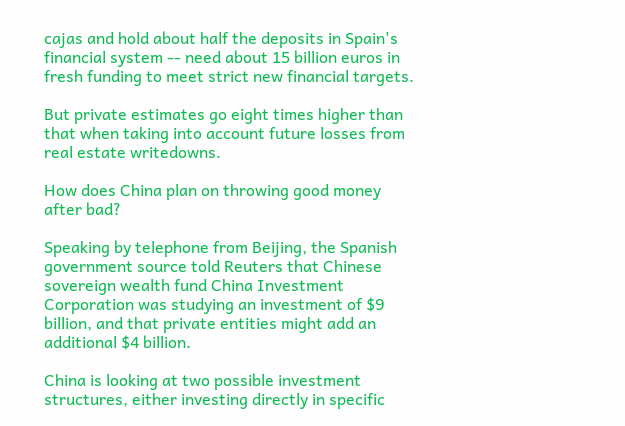cajas and hold about half the deposits in Spain's financial system -- need about 15 billion euros in fresh funding to meet strict new financial targets.

But private estimates go eight times higher than that when taking into account future losses from real estate writedowns.

How does China plan on throwing good money after bad?

Speaking by telephone from Beijing, the Spanish government source told Reuters that Chinese sovereign wealth fund China Investment Corporation was studying an investment of $9 billion, and that private entities might add an additional $4 billion.

China is looking at two possible investment structures, either investing directly in specific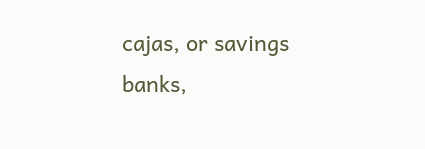cajas, or savings banks,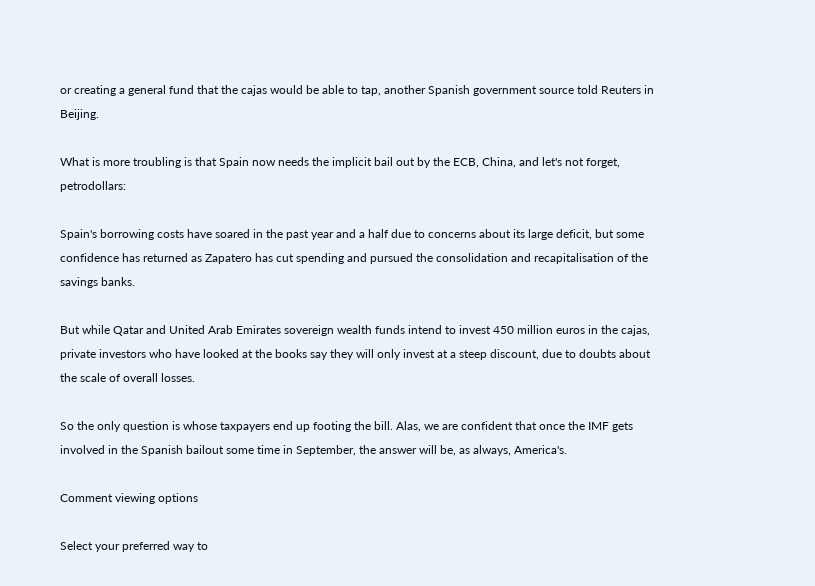or creating a general fund that the cajas would be able to tap, another Spanish government source told Reuters in Beijing.

What is more troubling is that Spain now needs the implicit bail out by the ECB, China, and let's not forget, petrodollars:

Spain's borrowing costs have soared in the past year and a half due to concerns about its large deficit, but some confidence has returned as Zapatero has cut spending and pursued the consolidation and recapitalisation of the savings banks.

But while Qatar and United Arab Emirates sovereign wealth funds intend to invest 450 million euros in the cajas, private investors who have looked at the books say they will only invest at a steep discount, due to doubts about the scale of overall losses.

So the only question is whose taxpayers end up footing the bill. Alas, we are confident that once the IMF gets involved in the Spanish bailout some time in September, the answer will be, as always, America's.

Comment viewing options

Select your preferred way to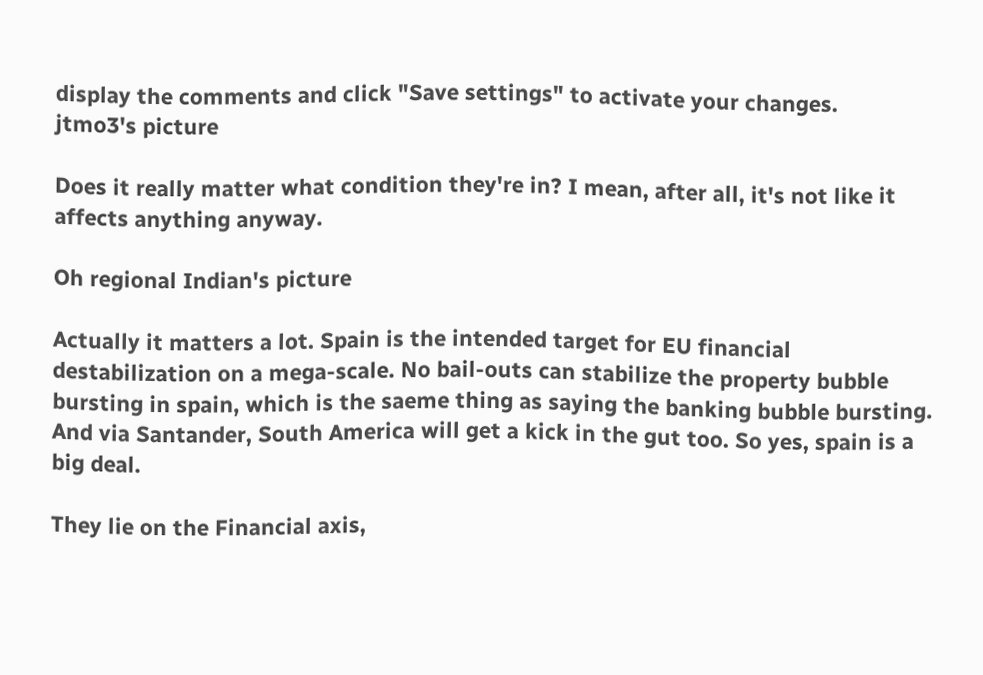display the comments and click "Save settings" to activate your changes.
jtmo3's picture

Does it really matter what condition they're in? I mean, after all, it's not like it affects anything anyway.

Oh regional Indian's picture

Actually it matters a lot. Spain is the intended target for EU financial destabilization on a mega-scale. No bail-outs can stabilize the property bubble bursting in spain, which is the saeme thing as saying the banking bubble bursting. And via Santander, South America will get a kick in the gut too. So yes, spain is a big deal.

They lie on the Financial axis,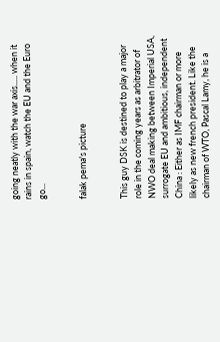going neatly with the war axis..... when it rains in spain, watch the EU and the Euro go...


falak pema's picture


This guy DSK is destined to play a major role in the coming years as arbitrator of NWO deal making between Imperial USA, surrogate EU and ambitious, independent China : Either as IMF chairman or more likely as new french president. Like the chairman of WTO, Pascal Lamy, he is a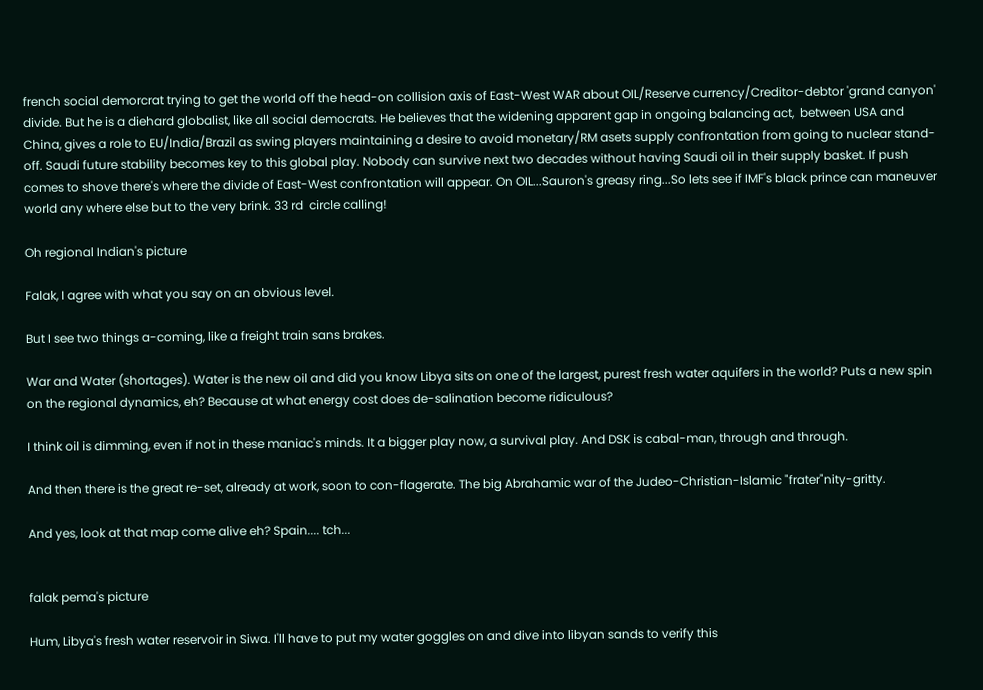french social demorcrat trying to get the world off the head-on collision axis of East-West WAR about OIL/Reserve currency/Creditor-debtor 'grand canyon' divide. But he is a diehard globalist, like all social democrats. He believes that the widening apparent gap in ongoing balancing act,  between USA and China, gives a role to EU/India/Brazil as swing players maintaining a desire to avoid monetary/RM asets supply confrontation from going to nuclear stand-off. Saudi future stability becomes key to this global play. Nobody can survive next two decades without having Saudi oil in their supply basket. If push comes to shove there's where the divide of East-West confrontation will appear. On OIL...Sauron's greasy ring...So lets see if IMF's black prince can maneuver world any where else but to the very brink. 33 rd  circle calling!

Oh regional Indian's picture

Falak, I agree with what you say on an obvious level.

But I see two things a-coming, like a freight train sans brakes.

War and Water (shortages). Water is the new oil and did you know Libya sits on one of the largest, purest fresh water aquifers in the world? Puts a new spin on the regional dynamics, eh? Because at what energy cost does de-salination become ridiculous?

I think oil is dimming, even if not in these maniac's minds. It a bigger play now, a survival play. And DSK is cabal-man, through and through.

And then there is the great re-set, already at work, soon to con-flagerate. The big Abrahamic war of the Judeo-Christian-Islamic "frater"nity-gritty.

And yes, look at that map come alive eh? Spain.... tch...


falak pema's picture

Hum, Libya's fresh water reservoir in Siwa. I'll have to put my water goggles on and dive into libyan sands to verify this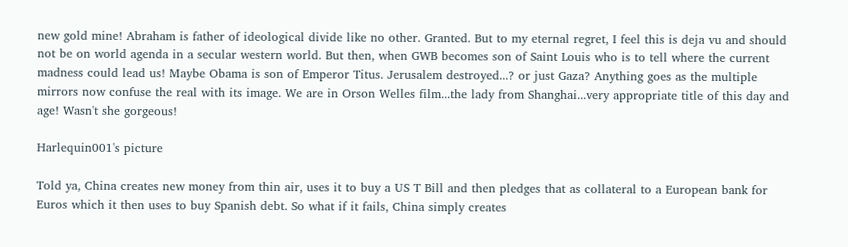new gold mine! Abraham is father of ideological divide like no other. Granted. But to my eternal regret, I feel this is deja vu and should not be on world agenda in a secular western world. But then, when GWB becomes son of Saint Louis who is to tell where the current madness could lead us! Maybe Obama is son of Emperor Titus. Jerusalem destroyed...? or just Gaza? Anything goes as the multiple mirrors now confuse the real with its image. We are in Orson Welles film...the lady from Shanghai...very appropriate title of this day and age! Wasn't she gorgeous!

Harlequin001's picture

Told ya, China creates new money from thin air, uses it to buy a US T Bill and then pledges that as collateral to a European bank for Euros which it then uses to buy Spanish debt. So what if it fails, China simply creates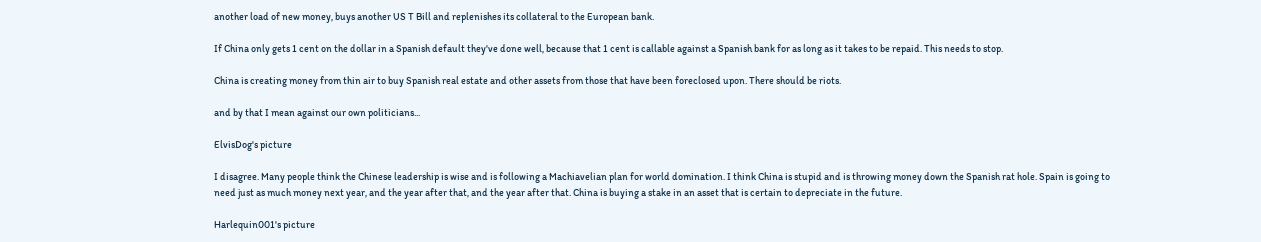another load of new money, buys another US T Bill and replenishes its collateral to the European bank.

If China only gets 1 cent on the dollar in a Spanish default they've done well, because that 1 cent is callable against a Spanish bank for as long as it takes to be repaid. This needs to stop.

China is creating money from thin air to buy Spanish real estate and other assets from those that have been foreclosed upon. There should be riots.

and by that I mean against our own politicians...

ElvisDog's picture

I disagree. Many people think the Chinese leadership is wise and is following a Machiavelian plan for world domination. I think China is stupid and is throwing money down the Spanish rat hole. Spain is going to need just as much money next year, and the year after that, and the year after that. China is buying a stake in an asset that is certain to depreciate in the future.

Harlequin001's picture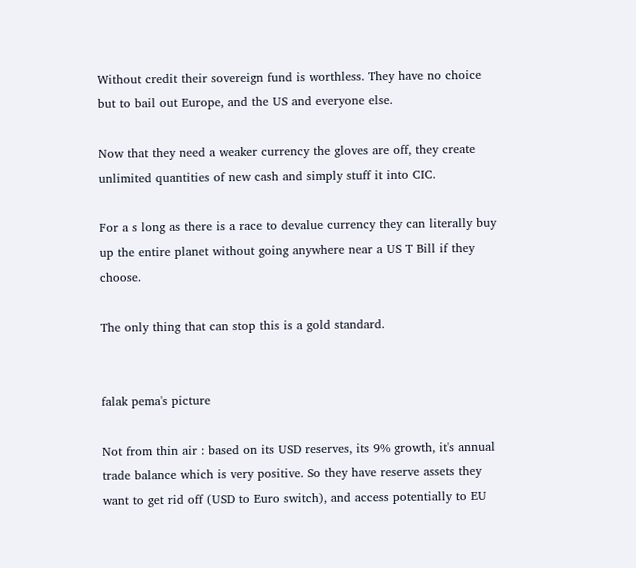Without credit their sovereign fund is worthless. They have no choice but to bail out Europe, and the US and everyone else.

Now that they need a weaker currency the gloves are off, they create unlimited quantities of new cash and simply stuff it into CIC.

For a s long as there is a race to devalue currency they can literally buy up the entire planet without going anywhere near a US T Bill if they choose.

The only thing that can stop this is a gold standard.


falak pema's picture

Not from thin air : based on its USD reserves, its 9% growth, it's annual trade balance which is very positive. So they have reserve assets they want to get rid off (USD to Euro switch), and access potentially to EU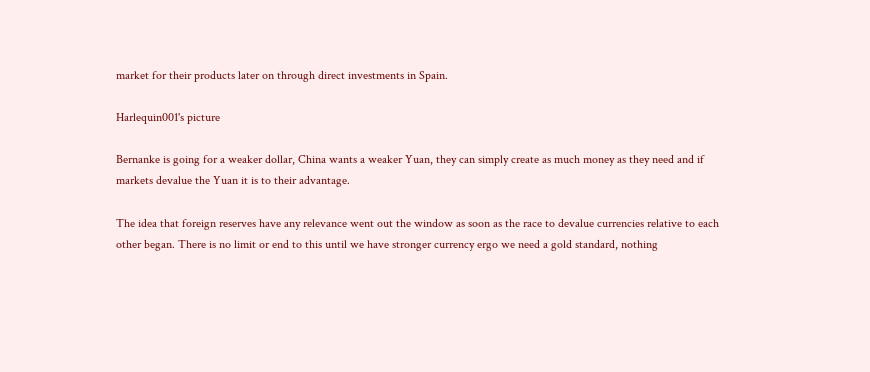market for their products later on through direct investments in Spain.

Harlequin001's picture

Bernanke is going for a weaker dollar, China wants a weaker Yuan, they can simply create as much money as they need and if markets devalue the Yuan it is to their advantage.

The idea that foreign reserves have any relevance went out the window as soon as the race to devalue currencies relative to each other began. There is no limit or end to this until we have stronger currency ergo we need a gold standard, nothing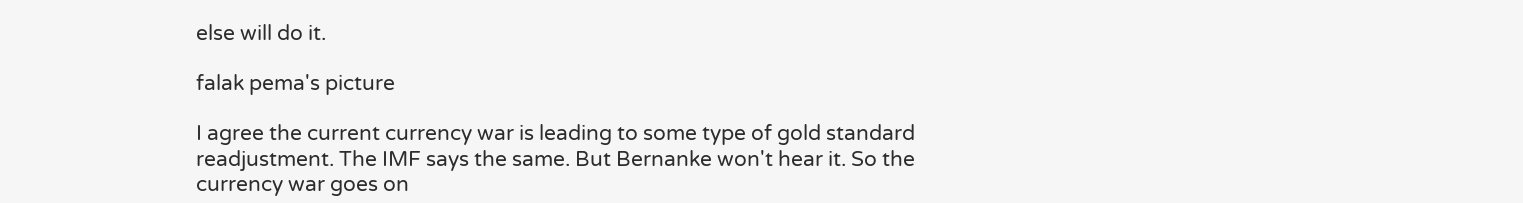else will do it.

falak pema's picture

I agree the current currency war is leading to some type of gold standard readjustment. The IMF says the same. But Bernanke won't hear it. So the currency war goes on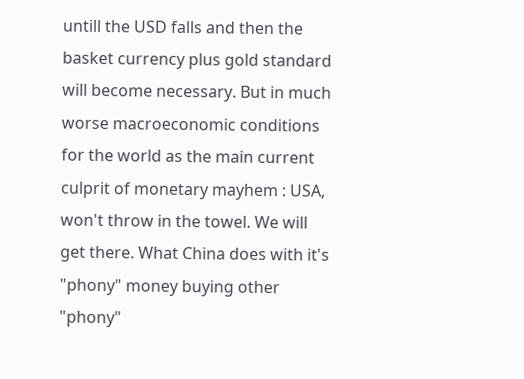untill the USD falls and then the basket currency plus gold standard will become necessary. But in much worse macroeconomic conditions for the world as the main current culprit of monetary mayhem : USA,  won't throw in the towel. We will get there. What China does with it's "phony" money buying other "phony"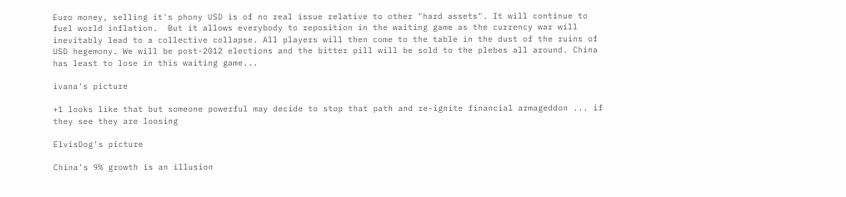Euro money, selling it's phony USD is of no real issue relative to other "hard assets". It will continue to fuel world inflation.  But it allows everybody to reposition in the waiting game as the currency war will inevitably lead to a collective collapse. All players will then come to the table in the dust of the ruins of USD hegemony. We will be post-2012 elections and the bitter pill will be sold to the plebes all around. China has least to lose in this waiting game...

ivana's picture

+1 looks like that but someone powerful may decide to stop that path and re-ignite financial armageddon ... if they see they are loosing

ElvisDog's picture

China's 9% growth is an illusion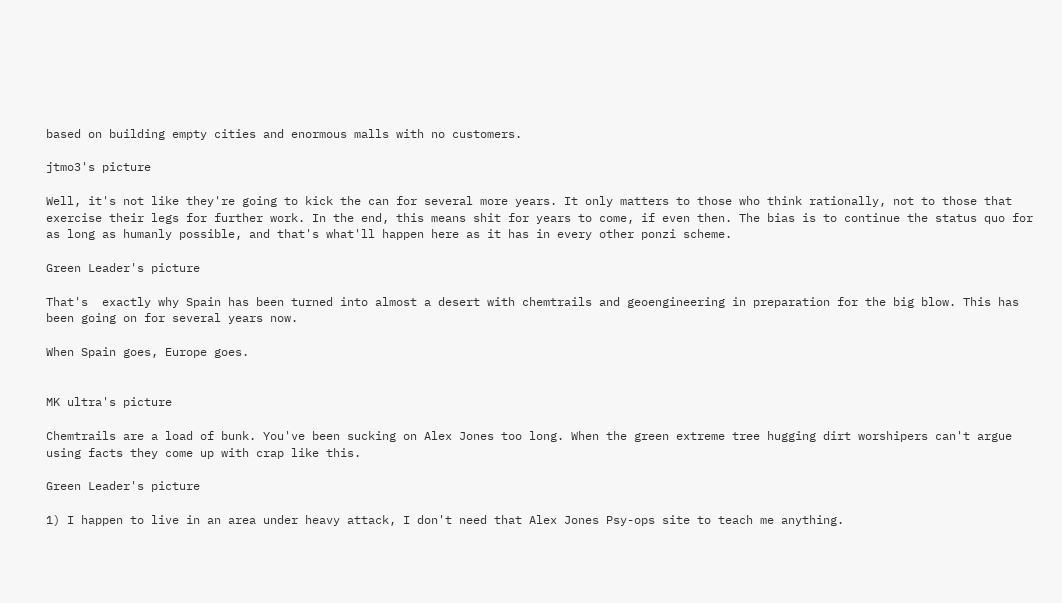based on building empty cities and enormous malls with no customers.

jtmo3's picture

Well, it's not like they're going to kick the can for several more years. It only matters to those who think rationally, not to those that exercise their legs for further work. In the end, this means shit for years to come, if even then. The bias is to continue the status quo for as long as humanly possible, and that's what'll happen here as it has in every other ponzi scheme.

Green Leader's picture

That's  exactly why Spain has been turned into almost a desert with chemtrails and geoengineering in preparation for the big blow. This has been going on for several years now.

When Spain goes, Europe goes.


MK ultra's picture

Chemtrails are a load of bunk. You've been sucking on Alex Jones too long. When the green extreme tree hugging dirt worshipers can't argue using facts they come up with crap like this.

Green Leader's picture

1) I happen to live in an area under heavy attack, I don't need that Alex Jones Psy-ops site to teach me anything.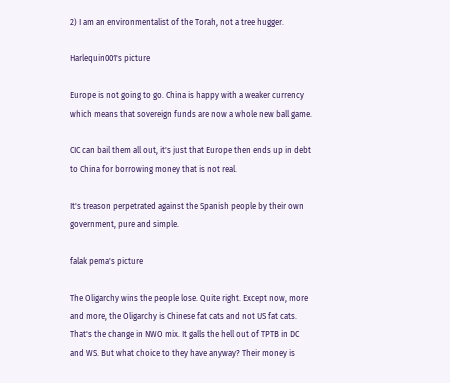2) I am an environmentalist of the Torah, not a tree hugger.

Harlequin001's picture

Europe is not going to go. China is happy with a weaker currency which means that sovereign funds are now a whole new ball game.

CIC can bail them all out, it's just that Europe then ends up in debt to China for borrowing money that is not real.

It's treason perpetrated against the Spanish people by their own government, pure and simple.

falak pema's picture

The Oligarchy wins the people lose. Quite right. Except now, more and more, the Oligarchy is Chinese fat cats and not US fat cats. That's the change in NWO mix. It galls the hell out of TPTB in DC and WS. But what choice to they have anyway? Their money is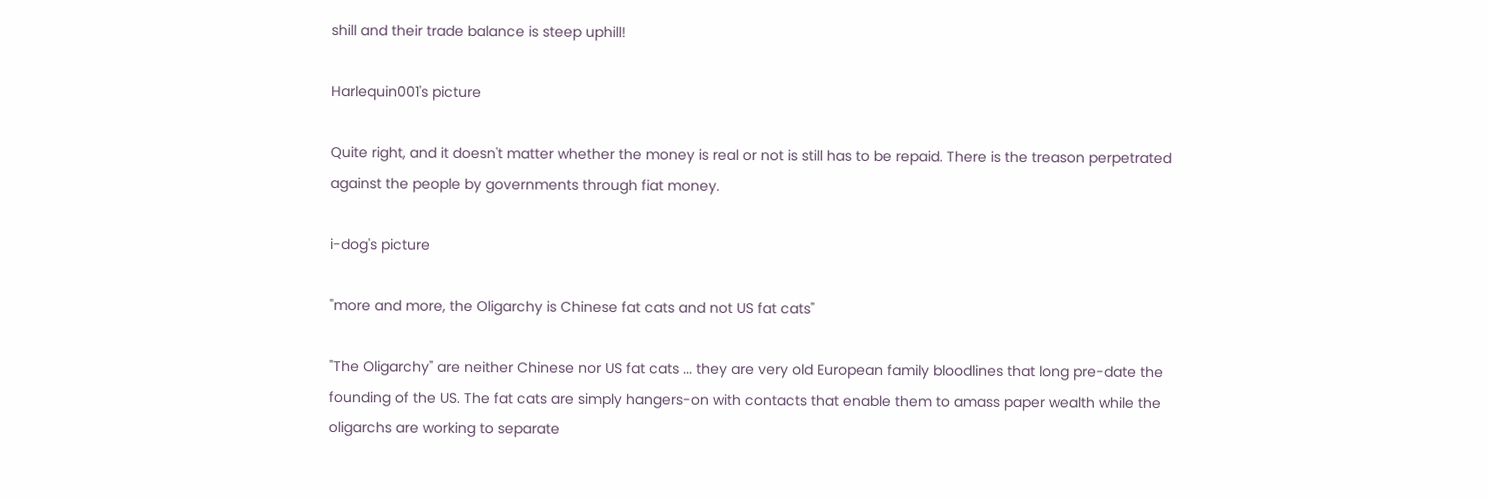shill and their trade balance is steep uphill!

Harlequin001's picture

Quite right, and it doesn't matter whether the money is real or not is still has to be repaid. There is the treason perpetrated against the people by governments through fiat money.

i-dog's picture

"more and more, the Oligarchy is Chinese fat cats and not US fat cats"

"The Oligarchy" are neither Chinese nor US fat cats ... they are very old European family bloodlines that long pre-date the founding of the US. The fat cats are simply hangers-on with contacts that enable them to amass paper wealth while the oligarchs are working to separate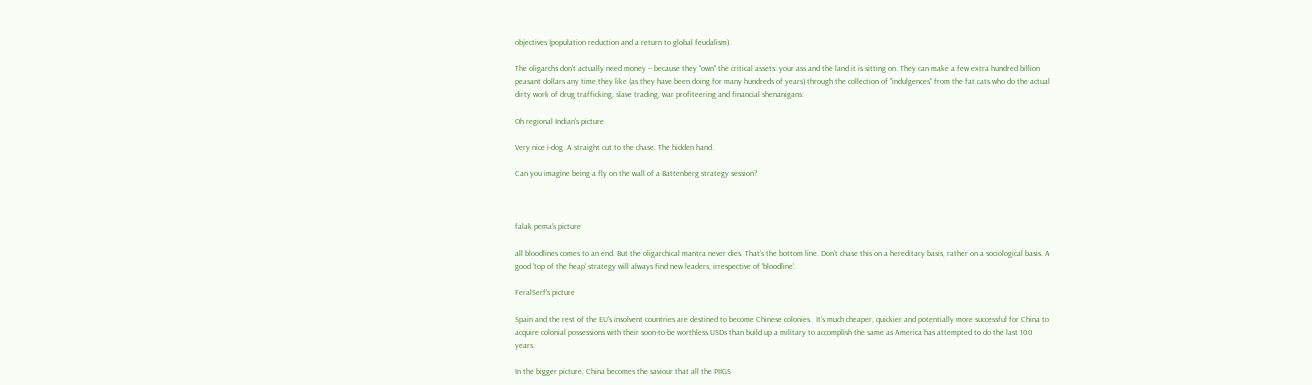objectives (population reduction and a return to global feudalism).

The oligarchs don't actually need money -- because they "own" the critical assets: your ass and the land it is sitting on. They can make a few extra hundred billion peasant dollars any time they like (as they have been doing for many hundreds of years) through the collection of "indulgences" from the fat cats who do the actual dirty work of drug trafficking, slave trading, war profiteering and financial shenanigans.

Oh regional Indian's picture

Very nice i-dog. A straight cut to the chase. The hidden hand.

Can you imagine being a fly on the wall of a Battenberg strategy session?



falak pema's picture

all bloodlines comes to an end. But the oligarchical mantra never dies. That's the bottom line. Don't chase this on a hereditary basis, rather on a sociological basis. A good 'top of the heap' strategy will always find new leaders, irrespective of 'bloodline'.

FeralSerf's picture

Spain and the rest of the EU's insolvent countries are destined to become Chinese colonies.  It's much cheaper, quickier and potentially more successful for China to acquire colonial possessions with their soon-to-be worthless USDs than build up a military to accomplish the same as America has attempted to do the last 100 years.

In the bigger picture, China becomes the saviour that all the PIIGS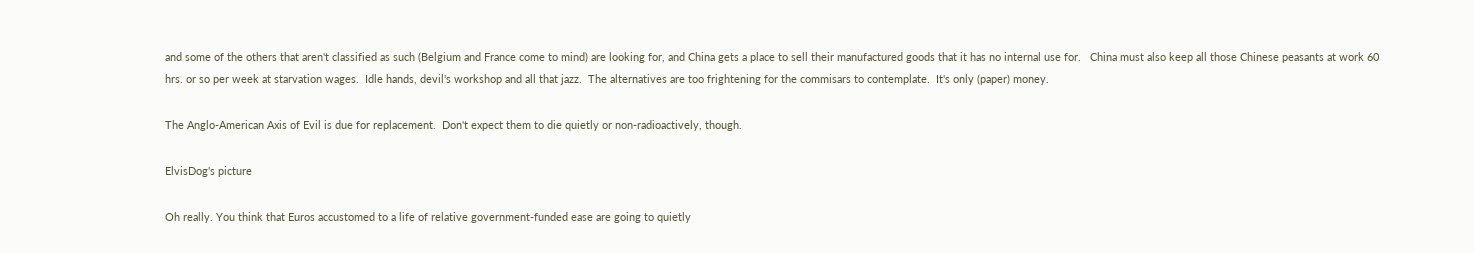and some of the others that aren't classified as such (Belgium and France come to mind) are looking for, and China gets a place to sell their manufactured goods that it has no internal use for.   China must also keep all those Chinese peasants at work 60 hrs. or so per week at starvation wages.  Idle hands, devil's workshop and all that jazz.  The alternatives are too frightening for the commisars to contemplate.  It's only (paper) money.

The Anglo-American Axis of Evil is due for replacement.  Don't expect them to die quietly or non-radioactively, though.

ElvisDog's picture

Oh really. You think that Euros accustomed to a life of relative government-funded ease are going to quietly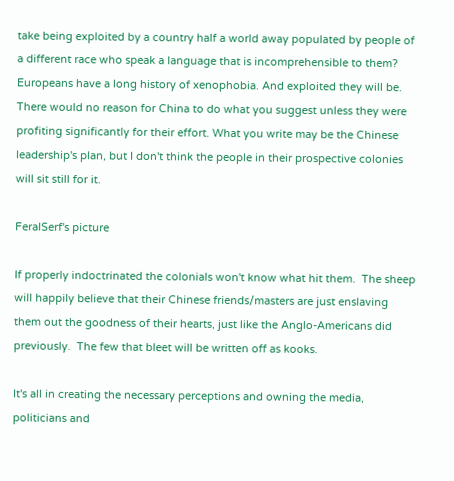take being exploited by a country half a world away populated by people of a different race who speak a language that is incomprehensible to them? Europeans have a long history of xenophobia. And exploited they will be. There would no reason for China to do what you suggest unless they were profiting significantly for their effort. What you write may be the Chinese leadership's plan, but I don't think the people in their prospective colonies will sit still for it.

FeralSerf's picture

If properly indoctrinated the colonials won't know what hit them.  The sheep will happily believe that their Chinese friends/masters are just enslaving them out the goodness of their hearts, just like the Anglo-Americans did previously.  The few that bleet will be written off as kooks.

It's all in creating the necessary perceptions and owning the media, politicians and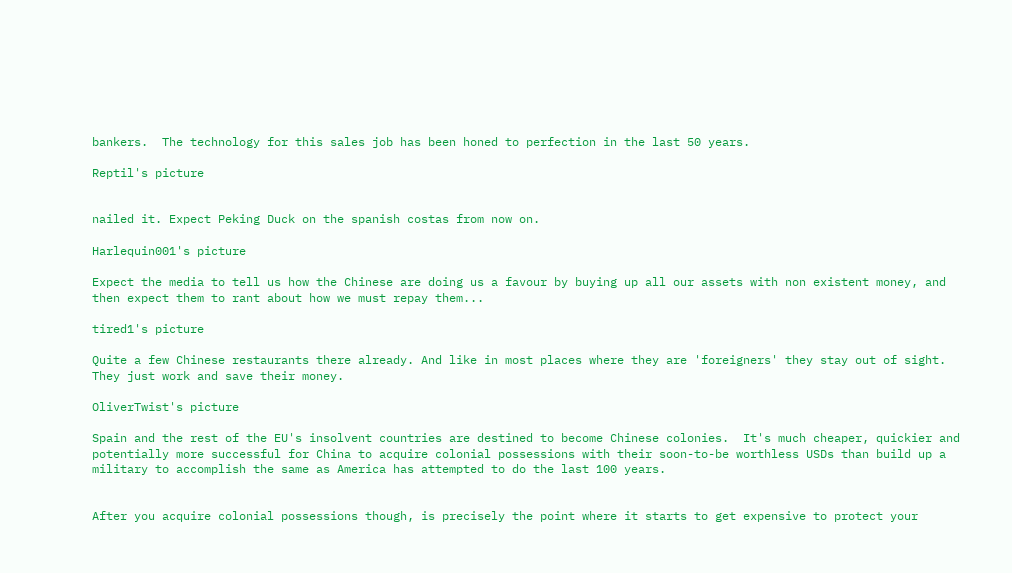bankers.  The technology for this sales job has been honed to perfection in the last 50 years.

Reptil's picture


nailed it. Expect Peking Duck on the spanish costas from now on.

Harlequin001's picture

Expect the media to tell us how the Chinese are doing us a favour by buying up all our assets with non existent money, and then expect them to rant about how we must repay them...

tired1's picture

Quite a few Chinese restaurants there already. And like in most places where they are 'foreigners' they stay out of sight. They just work and save their money.

OliverTwist's picture

Spain and the rest of the EU's insolvent countries are destined to become Chinese colonies.  It's much cheaper, quickier and potentially more successful for China to acquire colonial possessions with their soon-to-be worthless USDs than build up a military to accomplish the same as America has attempted to do the last 100 years.


After you acquire colonial possessions though, is precisely the point where it starts to get expensive to protect your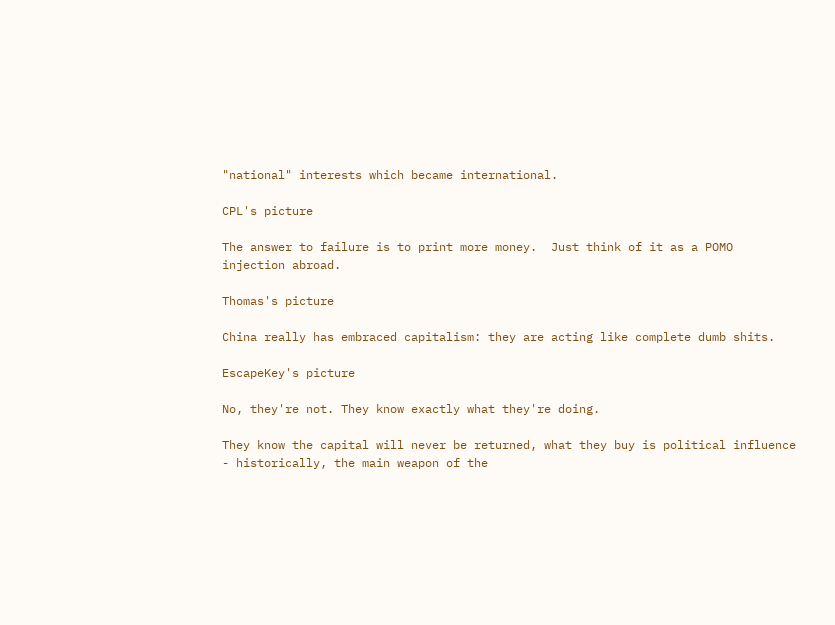"national" interests which became international.

CPL's picture

The answer to failure is to print more money.  Just think of it as a POMO injection abroad.

Thomas's picture

China really has embraced capitalism: they are acting like complete dumb shits.

EscapeKey's picture

No, they're not. They know exactly what they're doing.

They know the capital will never be returned, what they buy is political influence - historically, the main weapon of the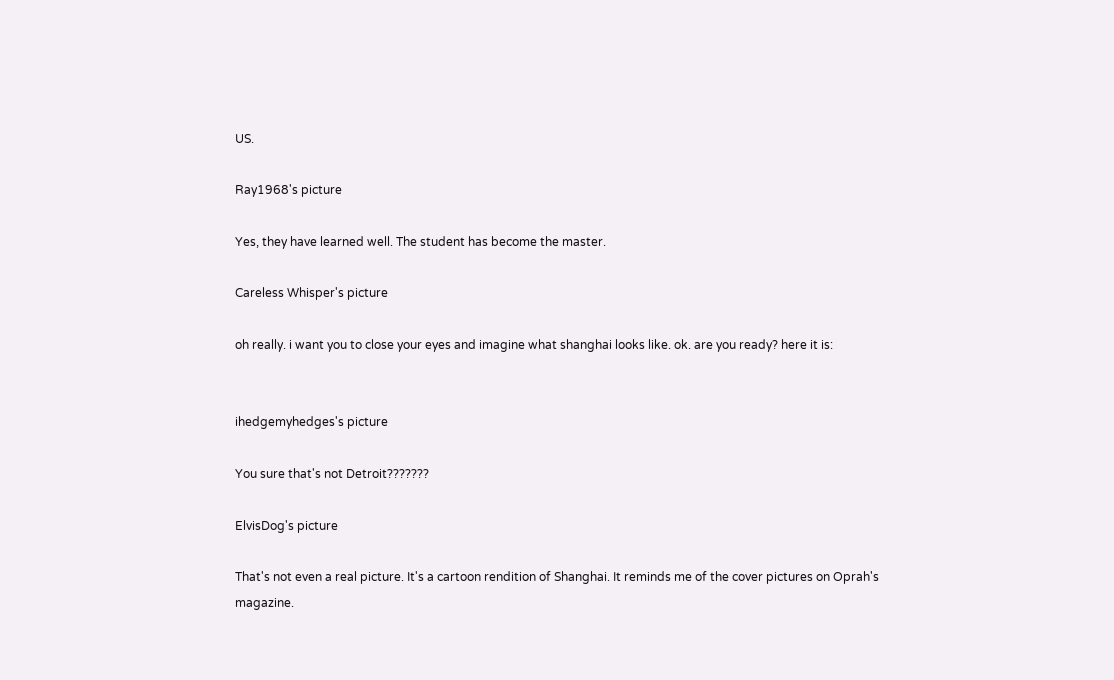US.

Ray1968's picture

Yes, they have learned well. The student has become the master.

Careless Whisper's picture

oh really. i want you to close your eyes and imagine what shanghai looks like. ok. are you ready? here it is:


ihedgemyhedges's picture

You sure that's not Detroit???????

ElvisDog's picture

That's not even a real picture. It's a cartoon rendition of Shanghai. It reminds me of the cover pictures on Oprah's magazine.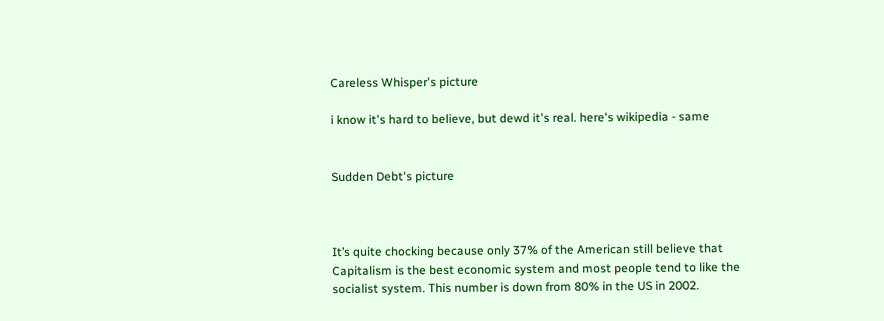Careless Whisper's picture

i know it's hard to believe, but dewd it's real. here's wikipedia - same


Sudden Debt's picture



It’s quite chocking because only 37% of the American still believe that Capitalism is the best economic system and most people tend to like the socialist system. This number is down from 80% in the US in 2002.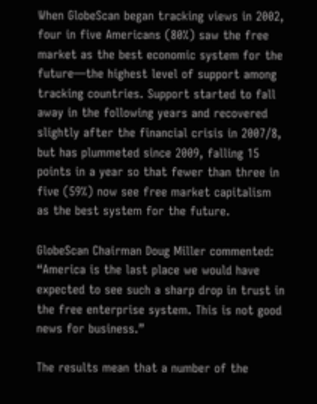When GlobeScan began tracking views in 2002, four in five Americans (80%) saw the free market as the best economic system for the future—the highest level of support among tracking countries. Support started to fall away in the following years and recovered slightly after the financial crisis in 2007/8, but has plummeted since 2009, falling 15 points in a year so that fewer than three in five (59%) now see free market capitalism as the best system for the future.

GlobeScan Chairman Doug Miller commented: “America is the last place we would have expected to see such a sharp drop in trust in the free enterprise system. This is not good news for business.”

The results mean that a number of the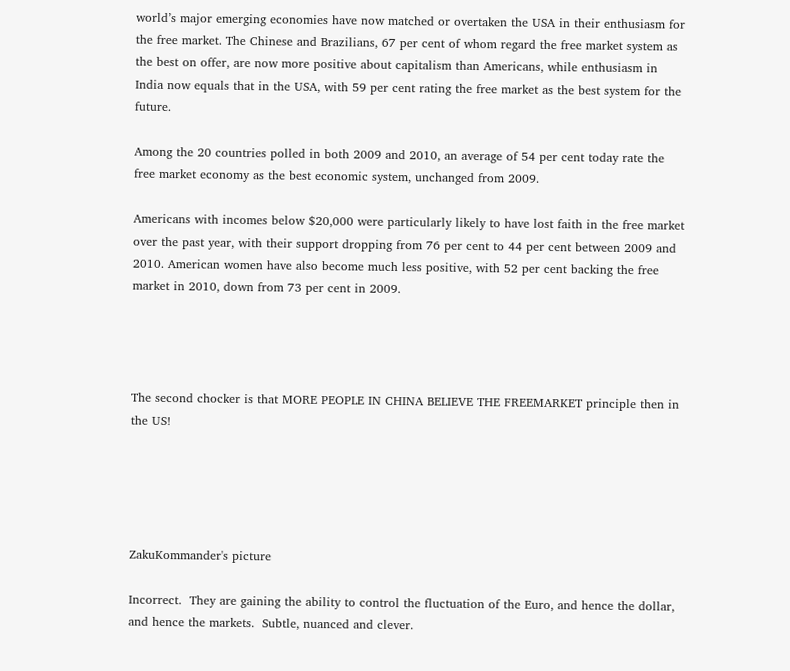world’s major emerging economies have now matched or overtaken the USA in their enthusiasm for the free market. The Chinese and Brazilians, 67 per cent of whom regard the free market system as the best on offer, are now more positive about capitalism than Americans, while enthusiasm in India now equals that in the USA, with 59 per cent rating the free market as the best system for the future.

Among the 20 countries polled in both 2009 and 2010, an average of 54 per cent today rate the free market economy as the best economic system, unchanged from 2009.

Americans with incomes below $20,000 were particularly likely to have lost faith in the free market over the past year, with their support dropping from 76 per cent to 44 per cent between 2009 and 2010. American women have also become much less positive, with 52 per cent backing the free market in 2010, down from 73 per cent in 2009.




The second chocker is that MORE PEOPLE IN CHINA BELIEVE THE FREEMARKET principle then in the US!





ZakuKommander's picture

Incorrect.  They are gaining the ability to control the fluctuation of the Euro, and hence the dollar, and hence the markets.  Subtle, nuanced and clever.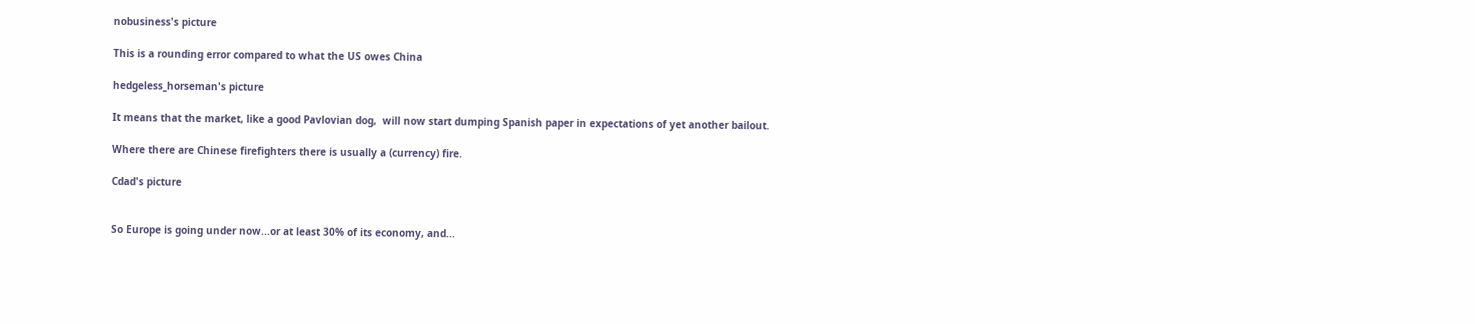nobusiness's picture

This is a rounding error compared to what the US owes China

hedgeless_horseman's picture

It means that the market, like a good Pavlovian dog,  will now start dumping Spanish paper in expectations of yet another bailout.

Where there are Chinese firefighters there is usually a (currency) fire.

Cdad's picture


So Europe is going under now...or at least 30% of its economy, and...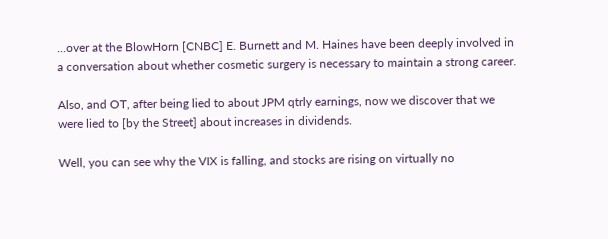...over at the BlowHorn [CNBC] E. Burnett and M. Haines have been deeply involved in a conversation about whether cosmetic surgery is necessary to maintain a strong career.

Also, and OT, after being lied to about JPM qtrly earnings, now we discover that we were lied to [by the Street] about increases in dividends.

Well, you can see why the VIX is falling, and stocks are rising on virtually no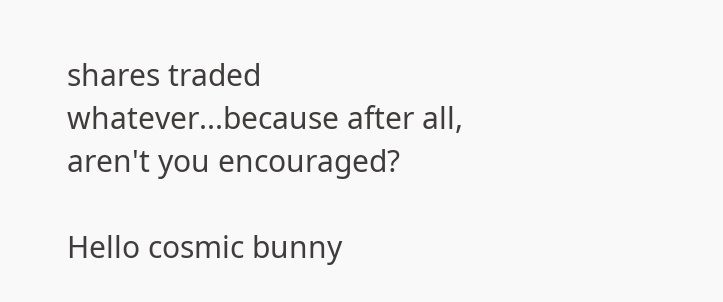shares traded whatever...because after all, aren't you encouraged?

Hello cosmic bunny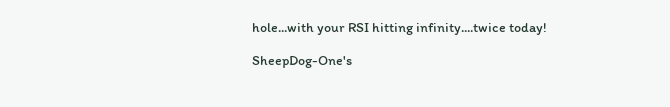hole...with your RSI hitting infinity....twice today!

SheepDog-One's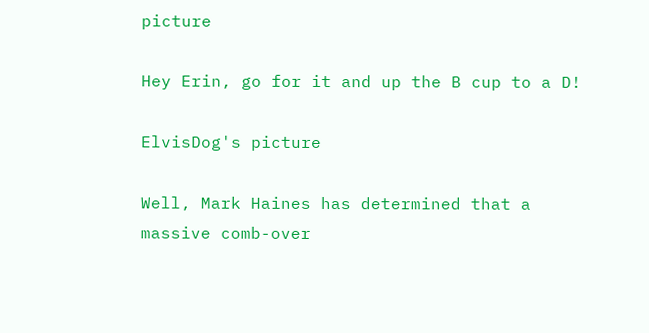picture

Hey Erin, go for it and up the B cup to a D!

ElvisDog's picture

Well, Mark Haines has determined that a massive comb-over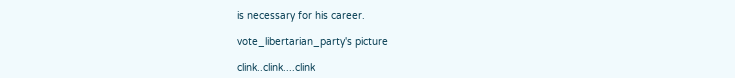is necessary for his career.

vote_libertarian_party's picture

clink..clink....clink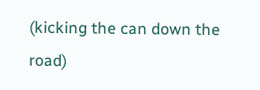(kicking the can down the road)